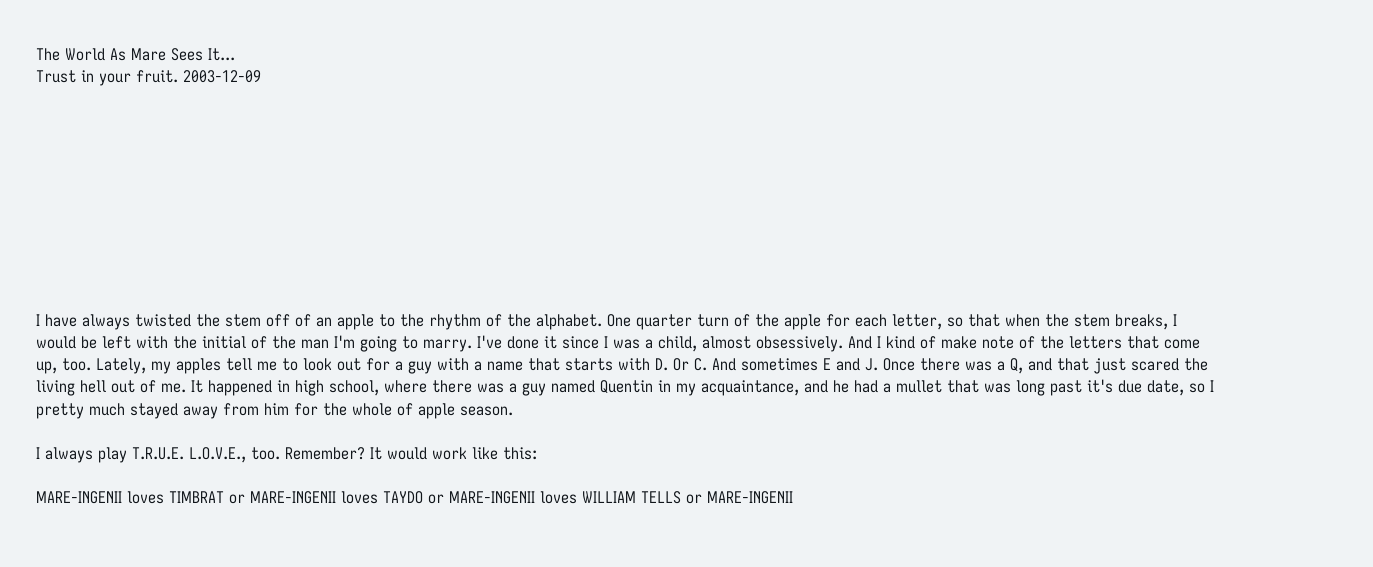The World As Mare Sees It...
Trust in your fruit. 2003-12-09










I have always twisted the stem off of an apple to the rhythm of the alphabet. One quarter turn of the apple for each letter, so that when the stem breaks, I would be left with the initial of the man I'm going to marry. I've done it since I was a child, almost obsessively. And I kind of make note of the letters that come up, too. Lately, my apples tell me to look out for a guy with a name that starts with D. Or C. And sometimes E and J. Once there was a Q, and that just scared the living hell out of me. It happened in high school, where there was a guy named Quentin in my acquaintance, and he had a mullet that was long past it's due date, so I pretty much stayed away from him for the whole of apple season.

I always play T.R.U.E. L.O.V.E., too. Remember? It would work like this:

MARE-INGENII loves TIMBRAT or MARE-INGENII loves TAYDO or MARE-INGENII loves WILLIAM TELLS or MARE-INGENII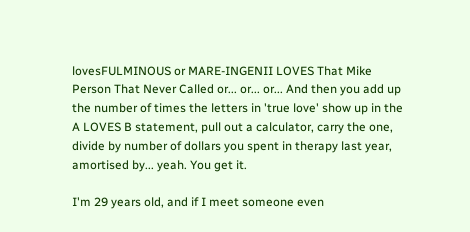lovesFULMINOUS or MARE-INGENII LOVES That Mike Person That Never Called or... or... or... And then you add up the number of times the letters in 'true love' show up in the A LOVES B statement, pull out a calculator, carry the one, divide by number of dollars you spent in therapy last year, amortised by... yeah. You get it.

I'm 29 years old, and if I meet someone even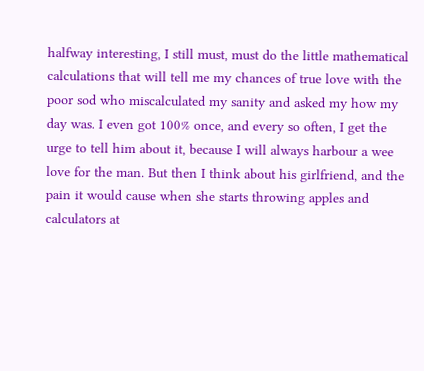halfway interesting, I still must, must do the little mathematical calculations that will tell me my chances of true love with the poor sod who miscalculated my sanity and asked my how my day was. I even got 100% once, and every so often, I get the urge to tell him about it, because I will always harbour a wee love for the man. But then I think about his girlfriend, and the pain it would cause when she starts throwing apples and calculators at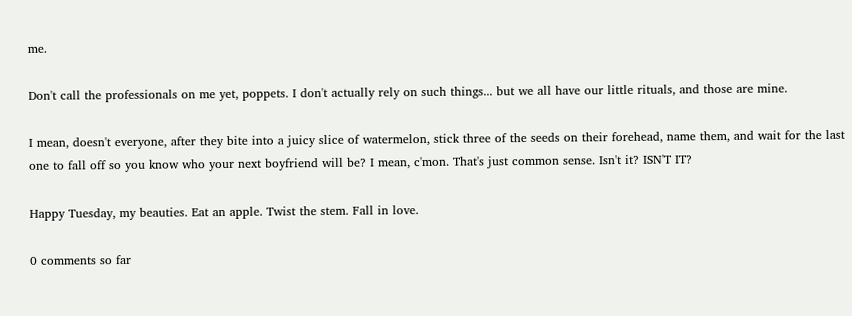me.

Don't call the professionals on me yet, poppets. I don't actually rely on such things... but we all have our little rituals, and those are mine.

I mean, doesn't everyone, after they bite into a juicy slice of watermelon, stick three of the seeds on their forehead, name them, and wait for the last one to fall off so you know who your next boyfriend will be? I mean, c'mon. That's just common sense. Isn't it? ISN'T IT?

Happy Tuesday, my beauties. Eat an apple. Twist the stem. Fall in love.

0 comments so far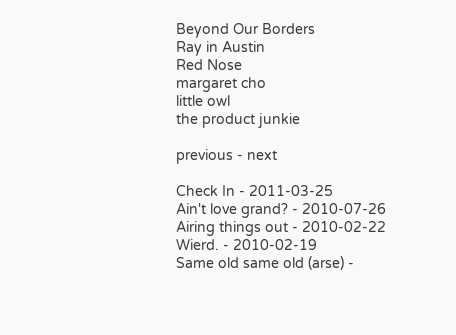Beyond Our Borders
Ray in Austin
Red Nose
margaret cho
little owl
the product junkie

previous - next

Check In - 2011-03-25
Ain't love grand? - 2010-07-26
Airing things out - 2010-02-22
Wierd. - 2010-02-19
Same old same old (arse) -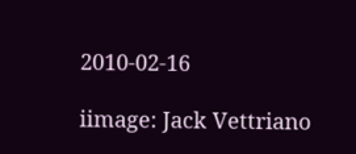2010-02-16

iimage: Jack Vettriano